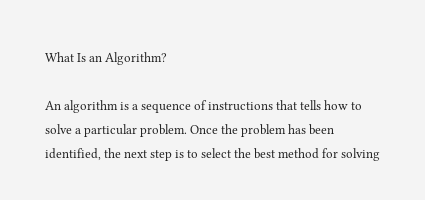What Is an Algorithm?

An algorithm is a sequence of instructions that tells how to solve a particular problem. Once the problem has been identified, the next step is to select the best method for solving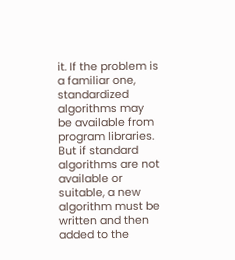it. If the problem is a familiar one, standardized algorithms may be available from program libraries. But if standard algorithms are not available or suitable, a new algorithm must be written and then added to the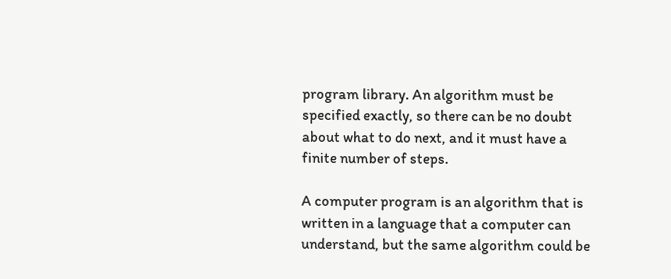program library. An algorithm must be specified exactly, so there can be no doubt about what to do next, and it must have a finite number of steps.

A computer program is an algorithm that is written in a language that a computer can understand, but the same algorithm could be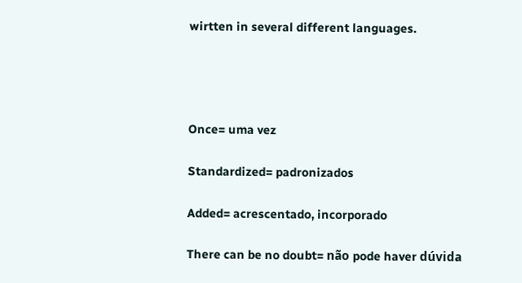wirtten in several different languages.




Once= uma vez

Standardized= padronizados

Added= acrescentado, incorporado

There can be no doubt= não pode haver dúvida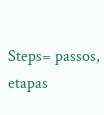Steps= passos, etapas